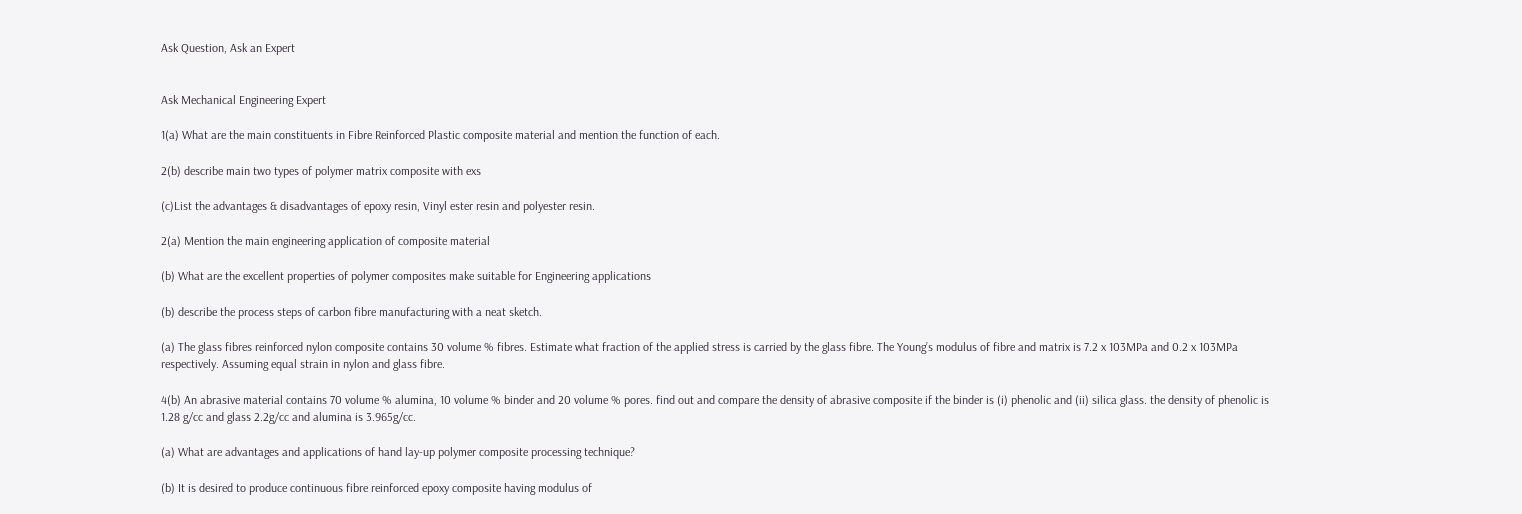Ask Question, Ask an Expert


Ask Mechanical Engineering Expert

1(a) What are the main constituents in Fibre Reinforced Plastic composite material and mention the function of each.

2(b) describe main two types of polymer matrix composite with exs

(c)List the advantages & disadvantages of epoxy resin, Vinyl ester resin and polyester resin.

2(a) Mention the main engineering application of composite material

(b) What are the excellent properties of polymer composites make suitable for Engineering applications

(b) describe the process steps of carbon fibre manufacturing with a neat sketch.

(a) The glass fibres reinforced nylon composite contains 30 volume % fibres. Estimate what fraction of the applied stress is carried by the glass fibre. The Young’s modulus of fibre and matrix is 7.2 x 103MPa and 0.2 x 103MPa respectively. Assuming equal strain in nylon and glass fibre.

4(b) An abrasive material contains 70 volume % alumina, 10 volume % binder and 20 volume % pores. find out and compare the density of abrasive composite if the binder is (i) phenolic and (ii) silica glass. the density of phenolic is 1.28 g/cc and glass 2.2g/cc and alumina is 3.965g/cc.

(a) What are advantages and applications of hand lay-up polymer composite processing technique?

(b) It is desired to produce continuous fibre reinforced epoxy composite having modulus of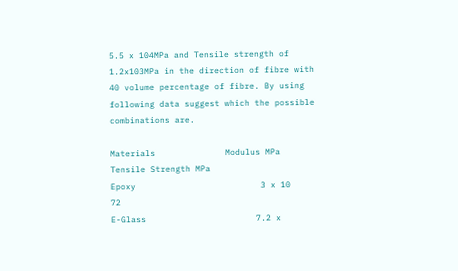5.5 x 104MPa and Tensile strength of 1.2x103MPa in the direction of fibre with 40 volume percentage of fibre. By using following data suggest which the possible combinations are.

Materials              Modulus MPa                           Tensile Strength MPa
Epoxy                         3 x 10                                           72
E-Glass                      7.2 x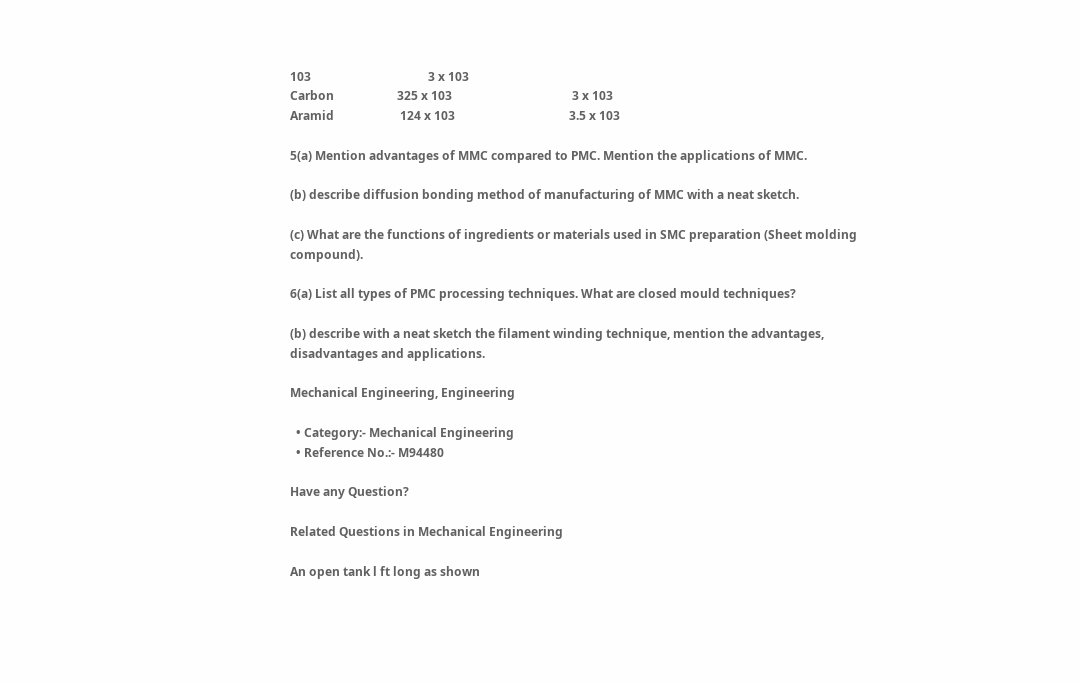103                                       3 x 103
Carbon                     325 x 103                                        3 x 103
Aramid                      124 x 103                                      3.5 x 103

5(a) Mention advantages of MMC compared to PMC. Mention the applications of MMC.

(b) describe diffusion bonding method of manufacturing of MMC with a neat sketch.

(c) What are the functions of ingredients or materials used in SMC preparation (Sheet molding compound).

6(a) List all types of PMC processing techniques. What are closed mould techniques?

(b) describe with a neat sketch the filament winding technique, mention the advantages, disadvantages and applications.

Mechanical Engineering, Engineering

  • Category:- Mechanical Engineering
  • Reference No.:- M94480

Have any Question?

Related Questions in Mechanical Engineering

An open tank l ft long as shown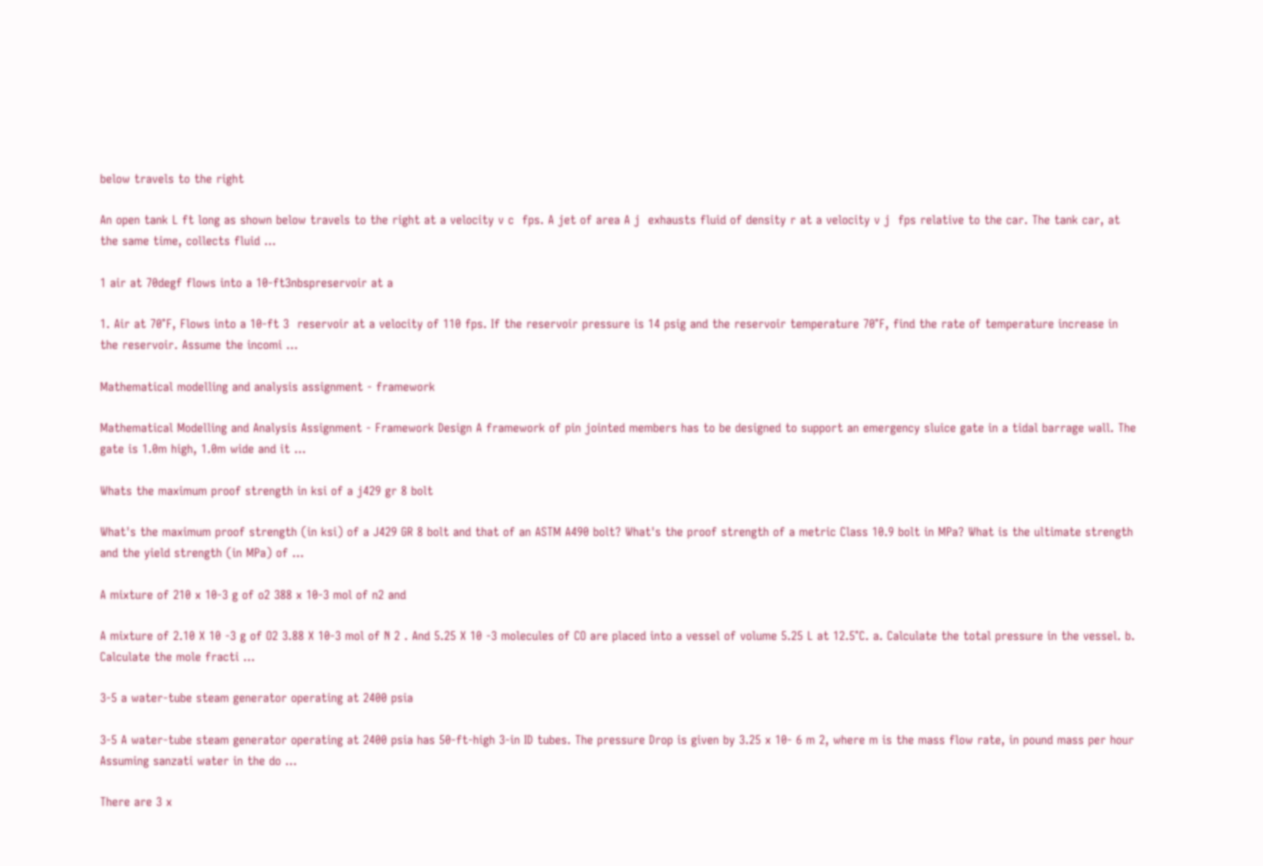below travels to the right

An open tank L ft long as shown below travels to the right at a velocity v c  fps. A jet of area A j  exhausts fluid of density r at a velocity v j  fps relative to the car. The tank car, at the same time, collects fluid ...

1 air at 70degf flows into a 10-ft3nbspreservoir at a

1. Air at 70°F, Flows into a 10-ft 3  reservoir at a velocity of 110 fps. If the reservoir pressure is 14 psig and the reservoir temperature 70°F, find the rate of temperature increase in the reservoir. Assume the incomi ...

Mathematical modelling and analysis assignment - framework

Mathematical Modelling and Analysis Assignment - Framework Design A framework of pin jointed members has to be designed to support an emergency sluice gate in a tidal barrage wall. The gate is 1.0m high, 1.0m wide and it ...

Whats the maximum proof strength in ksi of a j429 gr 8 bolt

What's the maximum proof strength (in ksi) of a J429 GR 8 bolt and that of an ASTM A490 bolt? What's the proof strength of a metric Class 10.9 bolt in MPa? What is the ultimate strength and the yield strength (in MPa) of ...

A mixture of 210 x 10-3 g of o2 388 x 10-3 mol of n2 and

A mixture of 2.10 X 10 -3 g of O2 3.88 X 10-3 mol of N 2 . And 5.25 X 10 -3 molecules of CO are placed into a vessel of volume 5.25 L at 12.5°C. a. Calculate the total pressure in the vessel. b. Calculate the mole fracti ...

3-5 a water-tube steam generator operating at 2400 psia

3-5 A water-tube steam generator operating at 2400 psia has 50-ft-high 3-in ID tubes. The pressure Drop is given by 3.25 x 10- 6 m 2, where m is the mass flow rate, in pound mass per hour Assuming sanzati water in the do ...

There are 3 x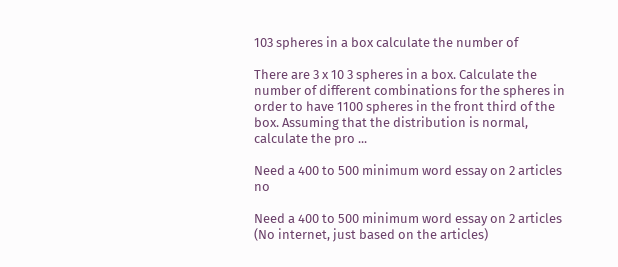103 spheres in a box calculate the number of

There are 3 x 10 3 spheres in a box. Calculate the number of different combinations for the spheres in order to have 1100 spheres in the front third of the box. Assuming that the distribution is normal, calculate the pro ...

Need a 400 to 500 minimum word essay on 2 articles no

Need a 400 to 500 minimum word essay on 2 articles (No internet, just based on the articles)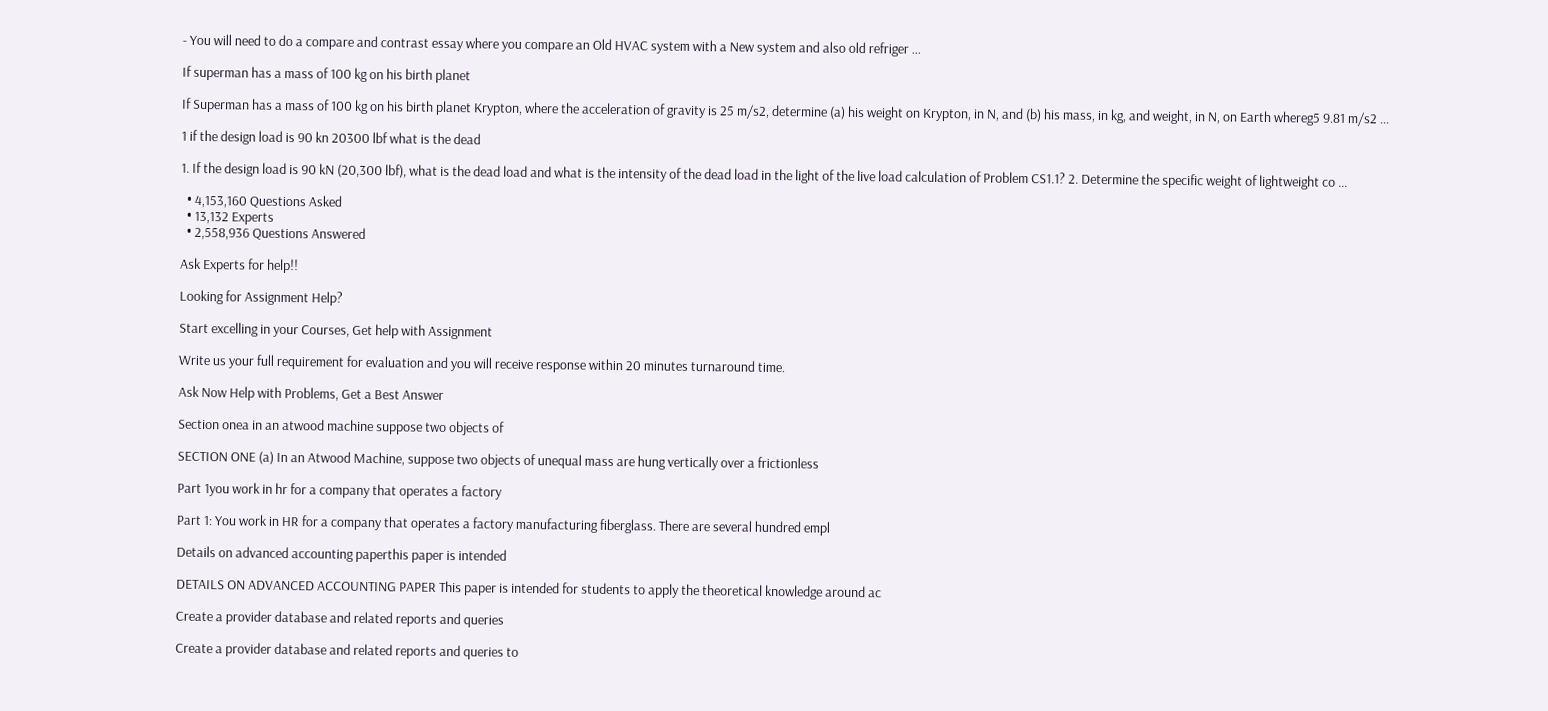- You will need to do a compare and contrast essay where you compare an Old HVAC system with a New system and also old refriger ...

If superman has a mass of 100 kg on his birth planet

If Superman has a mass of 100 kg on his birth planet Krypton, where the acceleration of gravity is 25 m/s2, determine (a) his weight on Krypton, in N, and (b) his mass, in kg, and weight, in N, on Earth whereg5 9.81 m/s2 ...

1 if the design load is 90 kn 20300 lbf what is the dead

1. If the design load is 90 kN (20,300 lbf), what is the dead load and what is the intensity of the dead load in the light of the live load calculation of Problem CS1.1? 2. Determine the specific weight of lightweight co ...

  • 4,153,160 Questions Asked
  • 13,132 Experts
  • 2,558,936 Questions Answered

Ask Experts for help!!

Looking for Assignment Help?

Start excelling in your Courses, Get help with Assignment

Write us your full requirement for evaluation and you will receive response within 20 minutes turnaround time.

Ask Now Help with Problems, Get a Best Answer

Section onea in an atwood machine suppose two objects of

SECTION ONE (a) In an Atwood Machine, suppose two objects of unequal mass are hung vertically over a frictionless

Part 1you work in hr for a company that operates a factory

Part 1: You work in HR for a company that operates a factory manufacturing fiberglass. There are several hundred empl

Details on advanced accounting paperthis paper is intended

DETAILS ON ADVANCED ACCOUNTING PAPER This paper is intended for students to apply the theoretical knowledge around ac

Create a provider database and related reports and queries

Create a provider database and related reports and queries to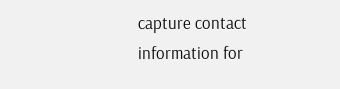capture contact information for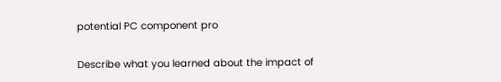potential PC component pro

Describe what you learned about the impact of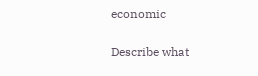economic

Describe what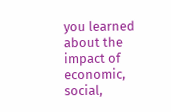you learned about the impact of economic, social,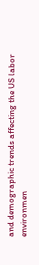and demographic trends affecting the US labor environmen